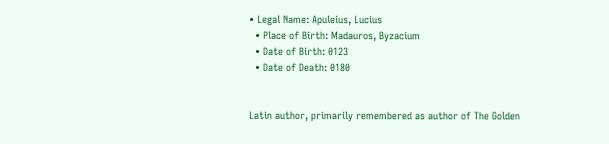• Legal Name: Apuleius, Lucius
  • Place of Birth: Madauros, Byzacium
  • Date of Birth: 0123
  • Date of Death: 0180


Latin author, primarily remembered as author of The Golden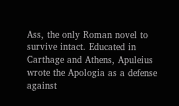Ass, the only Roman novel to survive intact. Educated in Carthage and Athens, Apuleius wrote the Apologia as a defense against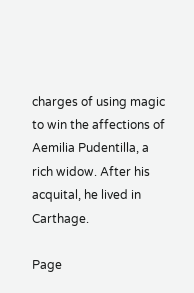charges of using magic to win the affections of Aemilia Pudentilla, a rich widow. After his acquital, he lived in Carthage.

Page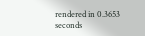rendered in 0.3653 seconds